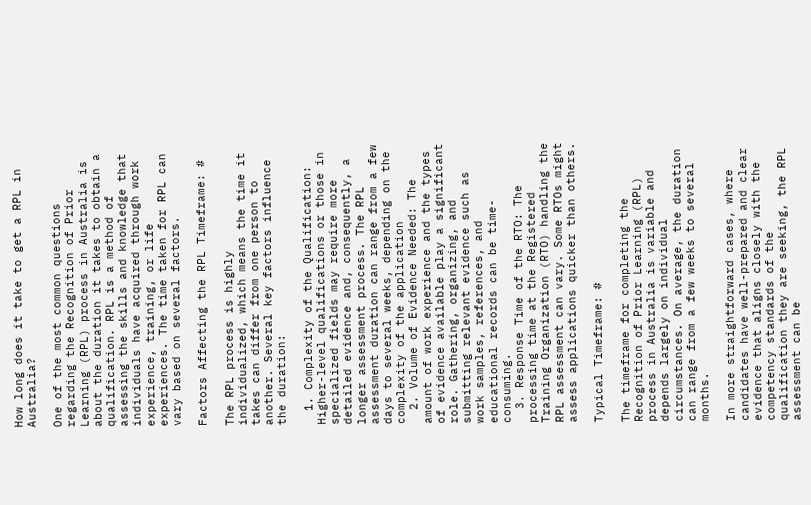How long does it take to get a RPL in Australia?

One of the most common questions regarding the Recognition of Prior Learning (RPL) process in Australia is about the duration it takes to obtain a qualification. RPL is a method of assessing the skills and knowledge that individuals have acquired through work experience, training, or life experiences. The time taken for RPL can vary based on several factors.

Factors Affecting the RPL Timeframe: #

The RPL process is highly individualized, which means the time it takes can differ from one person to another. Several key factors influence the duration:

  1. Complexity of the Qualification: Higher-level qualifications or those in specialized fields may require more detailed evidence and, consequently, a longer assessment process. The RPL assessment duration can range from a few days to several weeks, depending on the complexity of the application
  2. Volume of Evidence Needed: The amount of work experience and the types of evidence available play a significant role. Gathering, organizing, and submitting relevant evidence such as work samples, references, and educational records can be time-consuming.
  3. Response Time of the RTO: The processing time at the Registered Training Organization (RTO) handling the RPL assessment can vary. Some RTOs might assess applications quicker than others.

Typical Timeframe: #

The timeframe for completing the Recognition of Prior Learning (RPL) process in Australia is variable and depends largely on individual circumstances. On average, the duration can range from a few weeks to several months.

In more straightforward cases, where candidates have well-prepared and clear evidence that aligns closely with the competency standards of the qualification they are seeking, the RPL assessment can be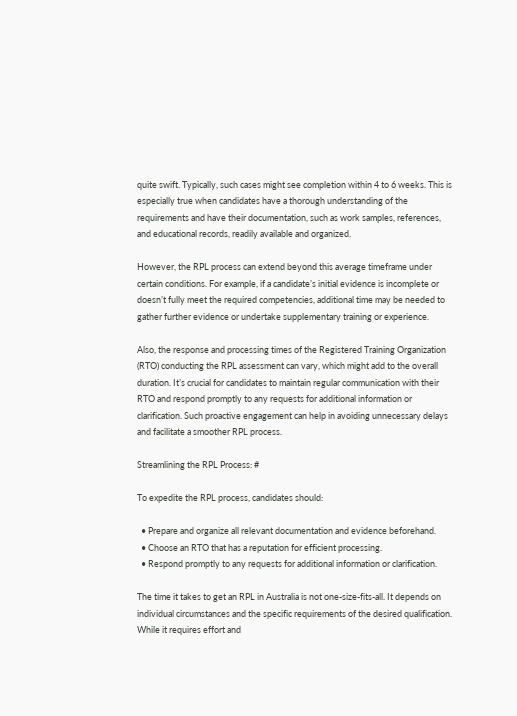quite swift. Typically, such cases might see completion within 4 to 6 weeks. This is especially true when candidates have a thorough understanding of the requirements and have their documentation, such as work samples, references, and educational records, readily available and organized.

However, the RPL process can extend beyond this average timeframe under certain conditions. For example, if a candidate’s initial evidence is incomplete or doesn’t fully meet the required competencies, additional time may be needed to gather further evidence or undertake supplementary training or experience.

Also, the response and processing times of the Registered Training Organization (RTO) conducting the RPL assessment can vary, which might add to the overall duration. It’s crucial for candidates to maintain regular communication with their RTO and respond promptly to any requests for additional information or clarification. Such proactive engagement can help in avoiding unnecessary delays and facilitate a smoother RPL process.

Streamlining the RPL Process: #

To expedite the RPL process, candidates should:

  • Prepare and organize all relevant documentation and evidence beforehand.
  • Choose an RTO that has a reputation for efficient processing.
  • Respond promptly to any requests for additional information or clarification.

The time it takes to get an RPL in Australia is not one-size-fits-all. It depends on individual circumstances and the specific requirements of the desired qualification. While it requires effort and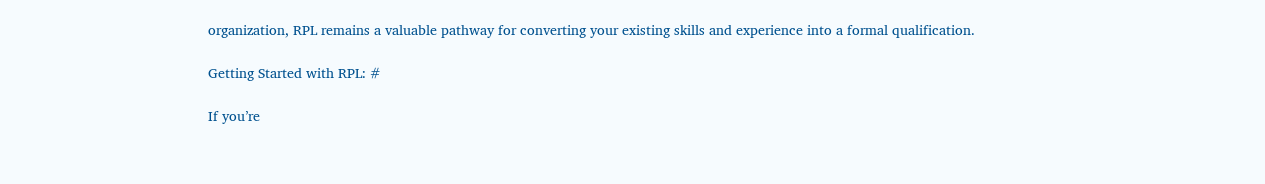organization, RPL remains a valuable pathway for converting your existing skills and experience into a formal qualification.

Getting Started with RPL: #

If you’re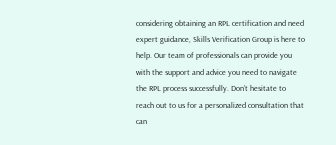considering obtaining an RPL certification and need expert guidance, Skills Verification Group is here to help. Our team of professionals can provide you with the support and advice you need to navigate the RPL process successfully. Don’t hesitate to reach out to us for a personalized consultation that can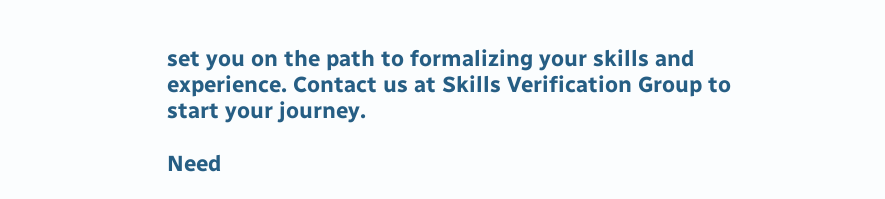set you on the path to formalizing your skills and experience. Contact us at Skills Verification Group to start your journey.

Need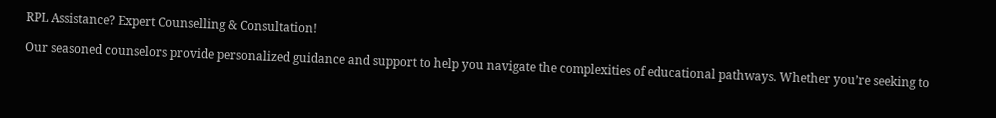RPL Assistance? Expert Counselling & Consultation!

Our seasoned counselors provide personalized guidance and support to help you navigate the complexities of educational pathways. Whether you’re seeking to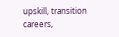upskill, transition careers,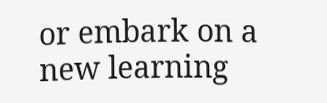or embark on a new learning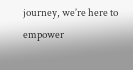journey, we’re here to empower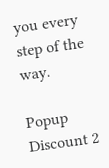you every step of the way.

Popup Discount 2